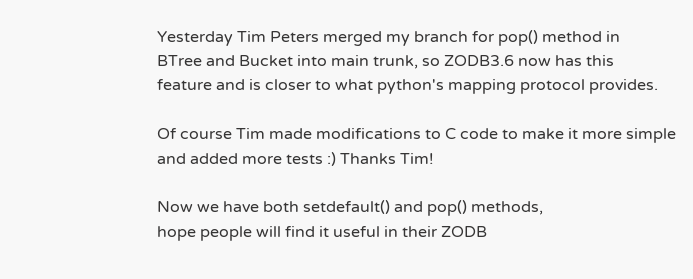Yesterday Tim Peters merged my branch for pop() method in
BTree and Bucket into main trunk, so ZODB3.6 now has this
feature and is closer to what python's mapping protocol provides.

Of course Tim made modifications to C code to make it more simple
and added more tests :) Thanks Tim!

Now we have both setdefault() and pop() methods,
hope people will find it useful in their ZODB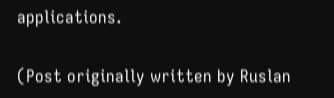applications.

(Post originally written by Ruslan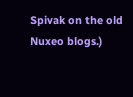Spivak on the old Nuxeo blogs.)